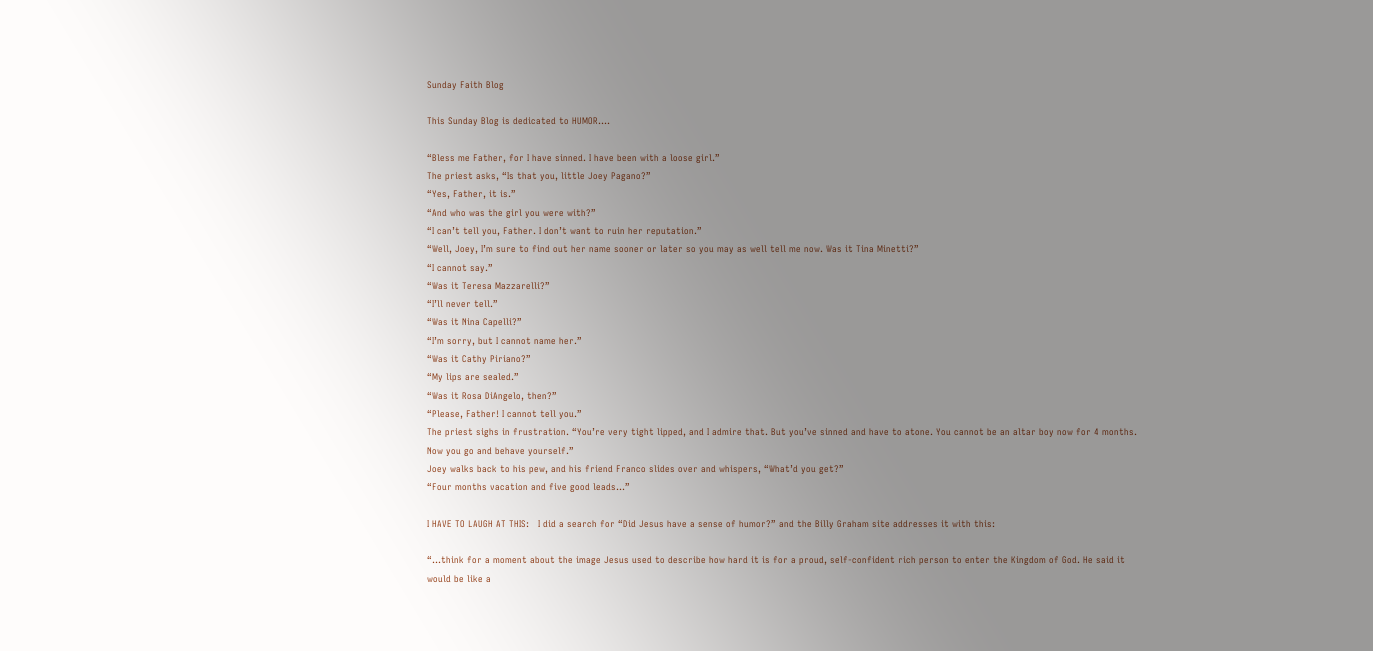Sunday Faith Blog

This Sunday Blog is dedicated to HUMOR….

“Bless me Father, for I have sinned. I have been with a loose girl.”
The priest asks, “Is that you, little Joey Pagano?”
“Yes, Father, it is.”
“And who was the girl you were with?”
“I can’t tell you, Father. I don’t want to ruin her reputation.”
“Well, Joey, I’m sure to find out her name sooner or later so you may as well tell me now. Was it Tina Minetti?”
“I cannot say.”
“Was it Teresa Mazzarelli?”
“I’ll never tell.”
“Was it Nina Capelli?”
“I’m sorry, but I cannot name her.”
“Was it Cathy Piriano?”
“My lips are sealed.”
“Was it Rosa DiAngelo, then?”
“Please, Father! I cannot tell you.”
The priest sighs in frustration. “You’re very tight lipped, and I admire that. But you’ve sinned and have to atone. You cannot be an altar boy now for 4 months. Now you go and behave yourself.”
Joey walks back to his pew, and his friend Franco slides over and whispers, “What’d you get?”
“Four months vacation and five good leads…”

I HAVE TO LAUGH AT THIS:   I did a search for “Did Jesus have a sense of humor?” and the Billy Graham site addresses it with this:

“…think for a moment about the image Jesus used to describe how hard it is for a proud, self-confident rich person to enter the Kingdom of God. He said it would be like a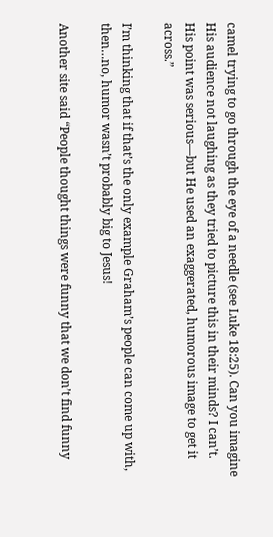camel trying to go through the eye of a needle (see Luke 18:25). Can you imagine His audience not laughing as they tried to picture this in their minds? I can’t. His point was serious—but He used an exaggerated, humorous image to get it across.”

I’m thinking that if that’s the only example Graham’s people can come up with, then…no, humor wasn’t probably big to Jesus!

Another site said “People thought things were funny that we don’t find funny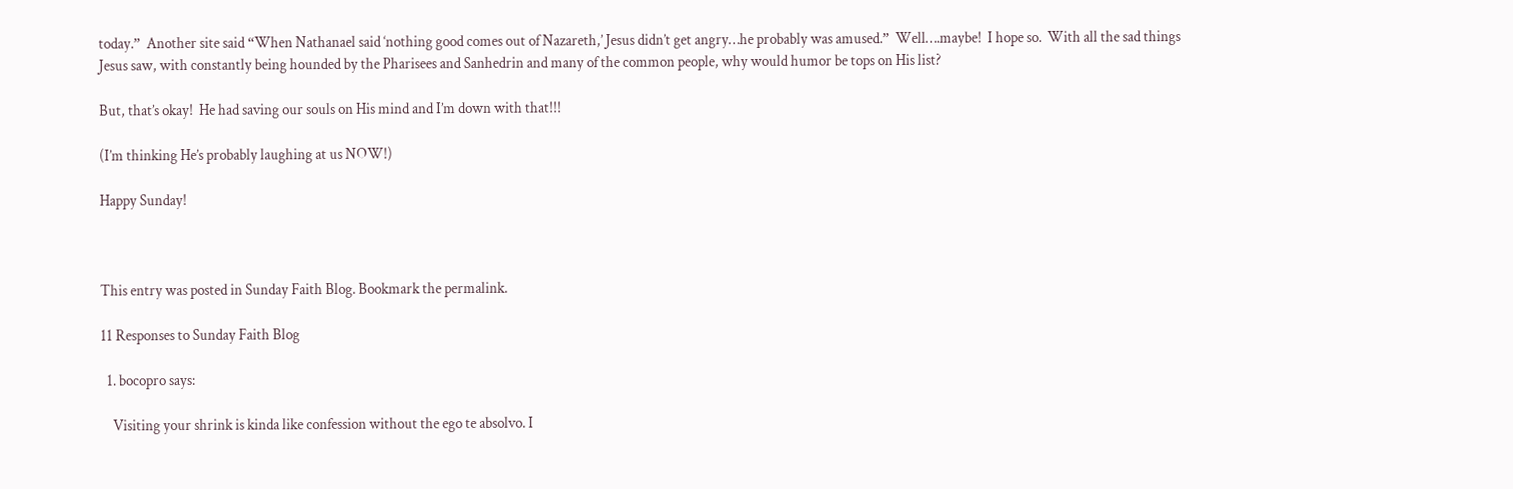today.”  Another site said “When Nathanael said ‘nothing good comes out of Nazareth,’ Jesus didn’t get angry…he probably was amused.”  Well….maybe!  I hope so.  With all the sad things Jesus saw, with constantly being hounded by the Pharisees and Sanhedrin and many of the common people, why would humor be tops on His list?

But, that’s okay!  He had saving our souls on His mind and I’m down with that!!!

(I’m thinking He’s probably laughing at us NOW!)

Happy Sunday!



This entry was posted in Sunday Faith Blog. Bookmark the permalink.

11 Responses to Sunday Faith Blog

  1. bocopro says:

    Visiting your shrink is kinda like confession without the ego te absolvo. I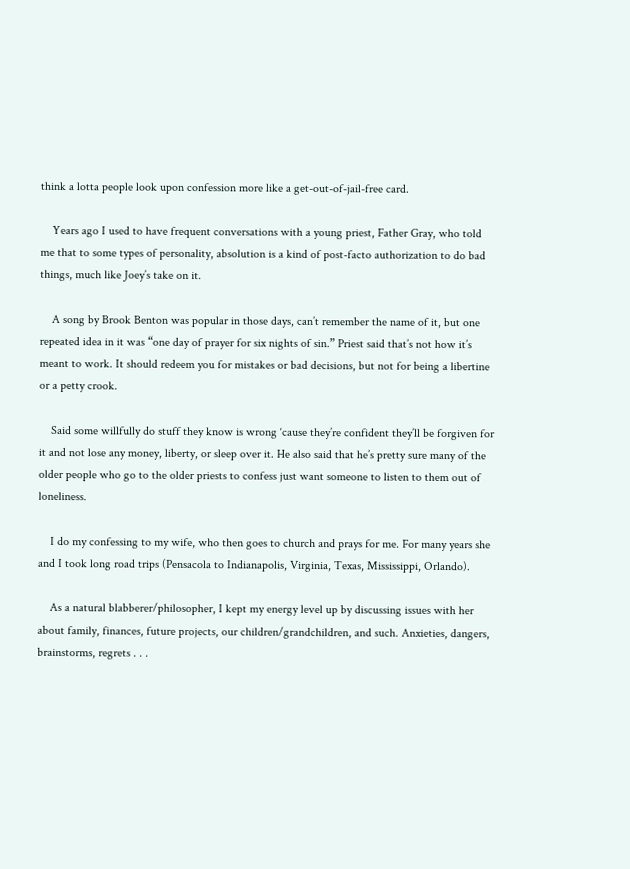think a lotta people look upon confession more like a get-out-of-jail-free card.

    Years ago I used to have frequent conversations with a young priest, Father Gray, who told me that to some types of personality, absolution is a kind of post-facto authorization to do bad things, much like Joey’s take on it.

    A song by Brook Benton was popular in those days, can’t remember the name of it, but one repeated idea in it was “one day of prayer for six nights of sin.” Priest said that’s not how it’s meant to work. It should redeem you for mistakes or bad decisions, but not for being a libertine or a petty crook.

    Said some willfully do stuff they know is wrong ‘cause they’re confident they’ll be forgiven for it and not lose any money, liberty, or sleep over it. He also said that he’s pretty sure many of the older people who go to the older priests to confess just want someone to listen to them out of loneliness.

    I do my confessing to my wife, who then goes to church and prays for me. For many years she and I took long road trips (Pensacola to Indianapolis, Virginia, Texas, Mississippi, Orlando).

    As a natural blabberer/philosopher, I kept my energy level up by discussing issues with her about family, finances, future projects, our children/grandchildren, and such. Anxieties, dangers, brainstorms, regrets . . .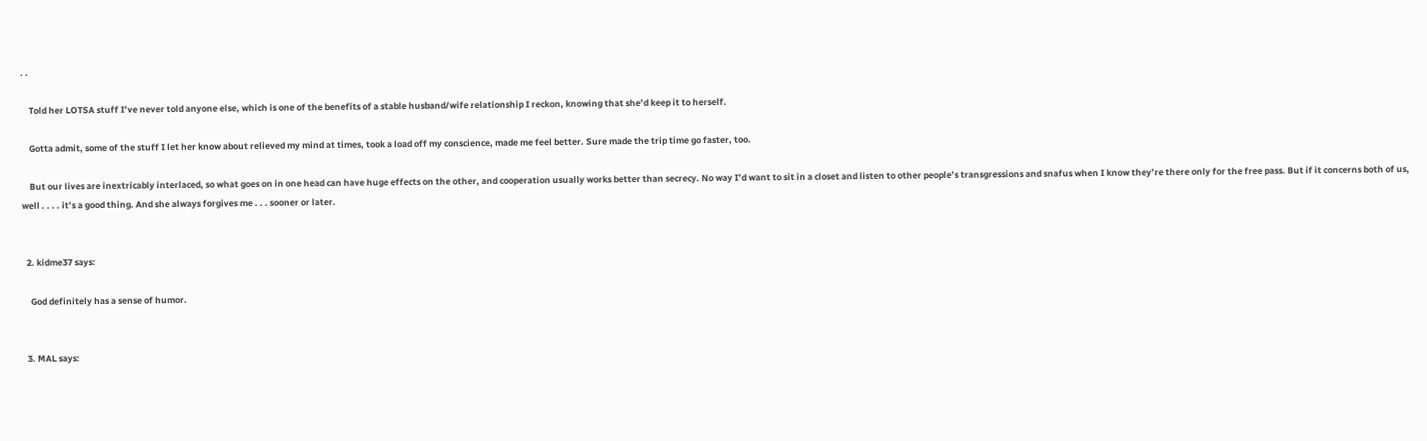. .

    Told her LOTSA stuff I’ve never told anyone else, which is one of the benefits of a stable husband/wife relationship I reckon, knowing that she’d keep it to herself.

    Gotta admit, some of the stuff I let her know about relieved my mind at times, took a load off my conscience, made me feel better. Sure made the trip time go faster, too.

    But our lives are inextricably interlaced, so what goes on in one head can have huge effects on the other, and cooperation usually works better than secrecy. No way I’d want to sit in a closet and listen to other people’s transgressions and snafus when I know they’re there only for the free pass. But if it concerns both of us, well . . . . it’s a good thing. And she always forgives me . . . sooner or later.


  2. kidme37 says:

    God definitely has a sense of humor.


  3. MAL says: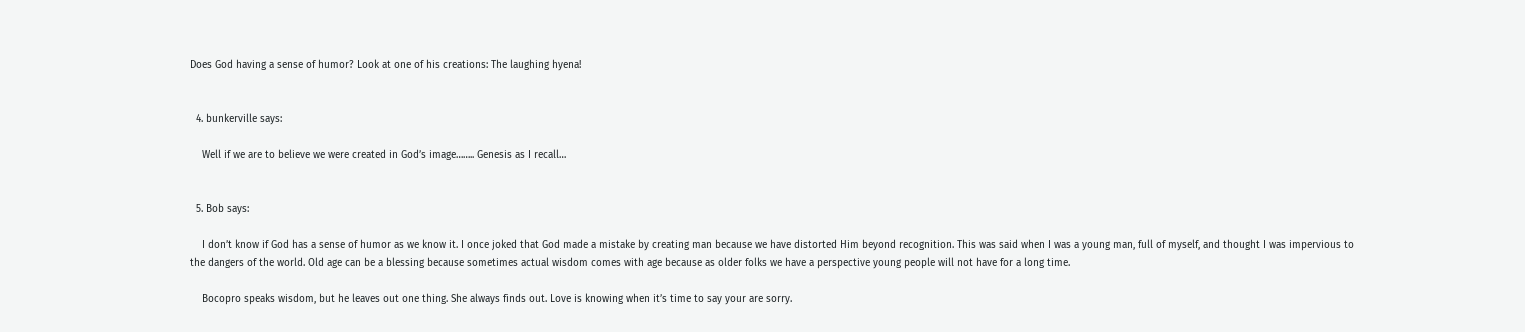Does God having a sense of humor? Look at one of his creations: The laughing hyena!


  4. bunkerville says:

    Well if we are to believe we were created in God’s image…….. Genesis as I recall…


  5. Bob says:

    I don’t know if God has a sense of humor as we know it. I once joked that God made a mistake by creating man because we have distorted Him beyond recognition. This was said when I was a young man, full of myself, and thought I was impervious to the dangers of the world. Old age can be a blessing because sometimes actual wisdom comes with age because as older folks we have a perspective young people will not have for a long time.

    Bocopro speaks wisdom, but he leaves out one thing. She always finds out. Love is knowing when it’s time to say your are sorry.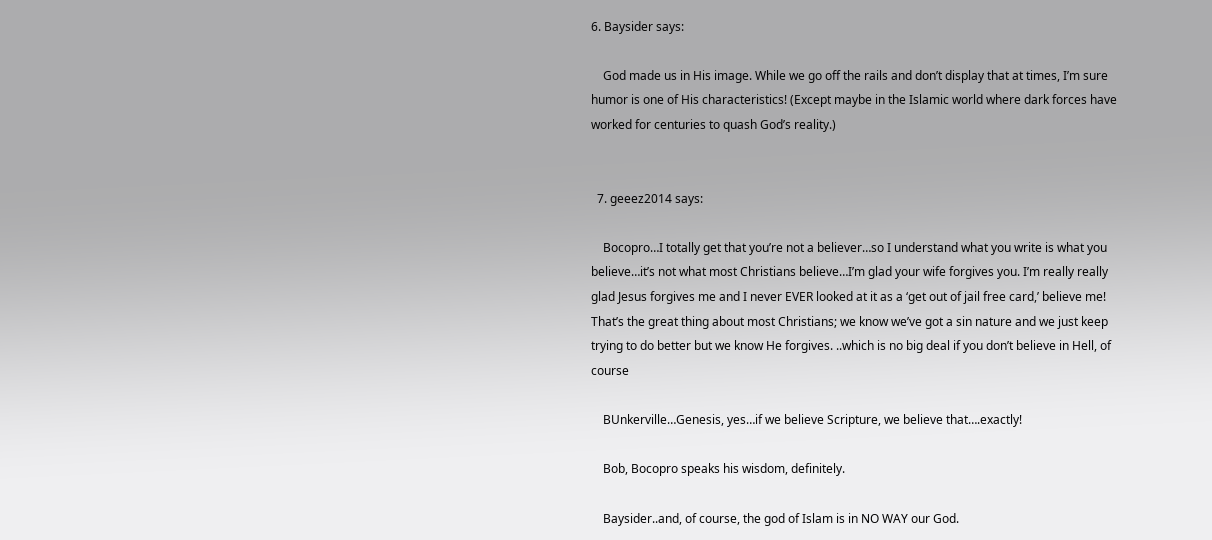6. Baysider says:

    God made us in His image. While we go off the rails and don’t display that at times, I’m sure humor is one of His characteristics! (Except maybe in the Islamic world where dark forces have worked for centuries to quash God’s reality.)


  7. geeez2014 says:

    Bocopro…I totally get that you’re not a believer…so I understand what you write is what you believe…it’s not what most Christians believe…I’m glad your wife forgives you. I’m really really glad Jesus forgives me and I never EVER looked at it as a ‘get out of jail free card,’ believe me! That’s the great thing about most Christians; we know we’ve got a sin nature and we just keep trying to do better but we know He forgives. ..which is no big deal if you don’t believe in Hell, of course

    BUnkerville…Genesis, yes…if we believe Scripture, we believe that….exactly!

    Bob, Bocopro speaks his wisdom, definitely.

    Baysider..and, of course, the god of Islam is in NO WAY our God.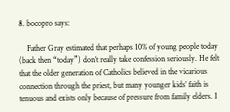8. bocopro says:

    Father Gray estimated that perhaps 10% of young people today (back then “today”) don’t really take confession seriously. He felt that the older generation of Catholics believed in the vicarious connection through the priest, but many younger kids’ faith is tenuous and exists only because of pressure from family elders. I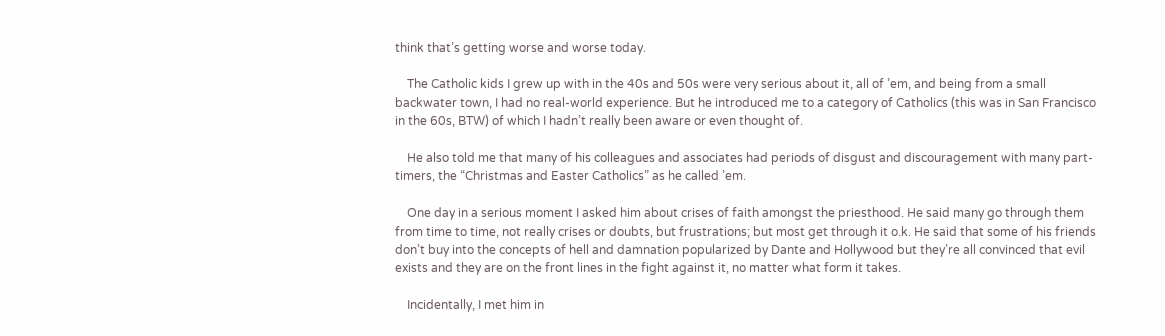think that’s getting worse and worse today.

    The Catholic kids I grew up with in the 40s and 50s were very serious about it, all of ’em, and being from a small backwater town, I had no real-world experience. But he introduced me to a category of Catholics (this was in San Francisco in the 60s, BTW) of which I hadn’t really been aware or even thought of.

    He also told me that many of his colleagues and associates had periods of disgust and discouragement with many part-timers, the “Christmas and Easter Catholics” as he called ’em.

    One day in a serious moment I asked him about crises of faith amongst the priesthood. He said many go through them from time to time, not really crises or doubts, but frustrations; but most get through it o.k. He said that some of his friends don’t buy into the concepts of hell and damnation popularized by Dante and Hollywood but they’re all convinced that evil exists and they are on the front lines in the fight against it, no matter what form it takes.

    Incidentally, I met him in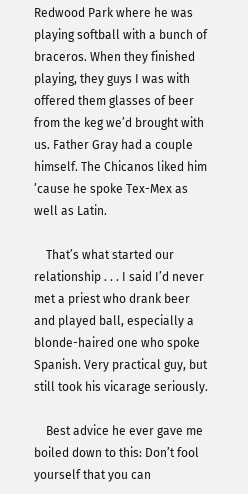Redwood Park where he was playing softball with a bunch of braceros. When they finished playing, they guys I was with offered them glasses of beer from the keg we’d brought with us. Father Gray had a couple himself. The Chicanos liked him ’cause he spoke Tex-Mex as well as Latin.

    That’s what started our relationship . . . I said I’d never met a priest who drank beer and played ball, especially a blonde-haired one who spoke Spanish. Very practical guy, but still took his vicarage seriously.

    Best advice he ever gave me boiled down to this: Don’t fool yourself that you can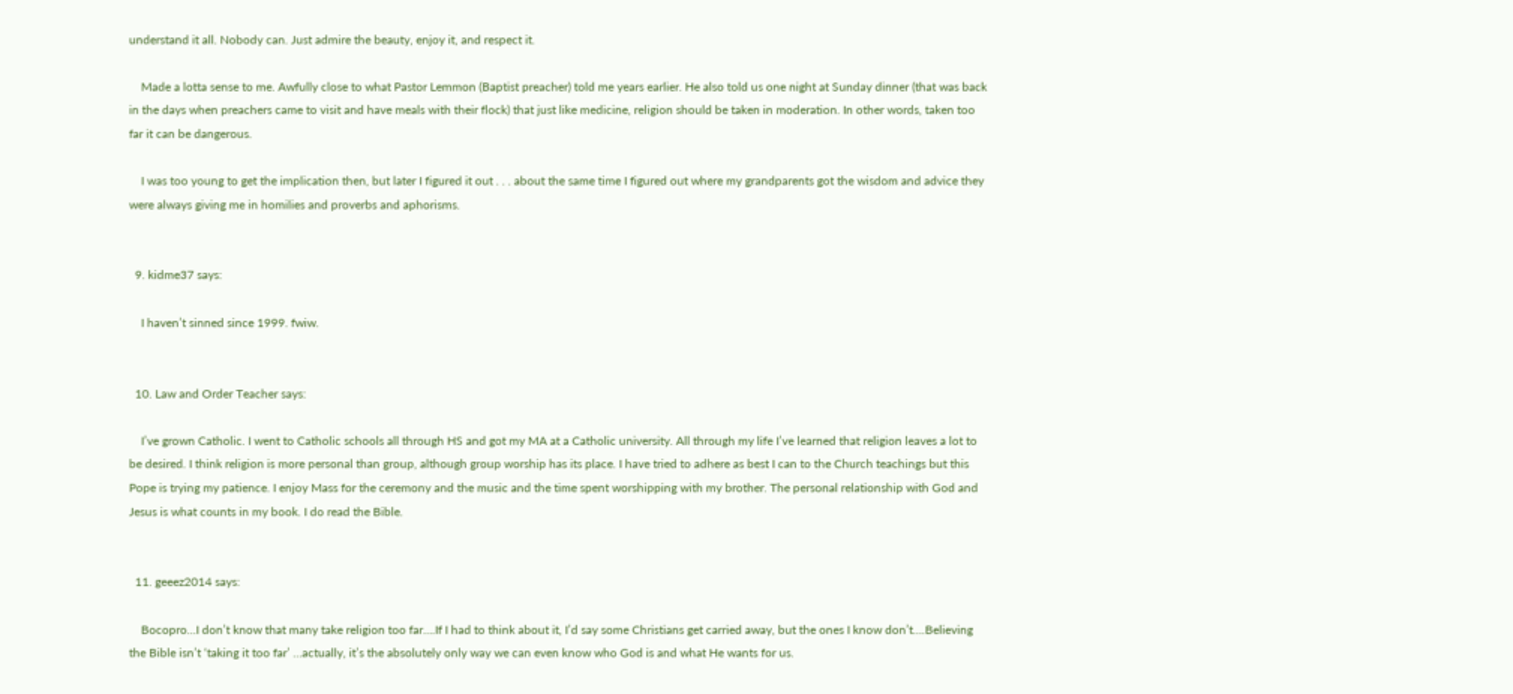understand it all. Nobody can. Just admire the beauty, enjoy it, and respect it.

    Made a lotta sense to me. Awfully close to what Pastor Lemmon (Baptist preacher) told me years earlier. He also told us one night at Sunday dinner (that was back in the days when preachers came to visit and have meals with their flock) that just like medicine, religion should be taken in moderation. In other words, taken too far it can be dangerous.

    I was too young to get the implication then, but later I figured it out . . . about the same time I figured out where my grandparents got the wisdom and advice they were always giving me in homilies and proverbs and aphorisms.


  9. kidme37 says:

    I haven’t sinned since 1999. fwiw.


  10. Law and Order Teacher says:

    I’ve grown Catholic. I went to Catholic schools all through HS and got my MA at a Catholic university. All through my life I’ve learned that religion leaves a lot to be desired. I think religion is more personal than group, although group worship has its place. I have tried to adhere as best I can to the Church teachings but this Pope is trying my patience. I enjoy Mass for the ceremony and the music and the time spent worshipping with my brother. The personal relationship with God and Jesus is what counts in my book. I do read the Bible.


  11. geeez2014 says:

    Bocopro…I don’t know that many take religion too far….If I had to think about it, I’d say some Christians get carried away, but the ones I know don’t….Believing the Bible isn’t ‘taking it too far’ …actually, it’s the absolutely only way we can even know who God is and what He wants for us.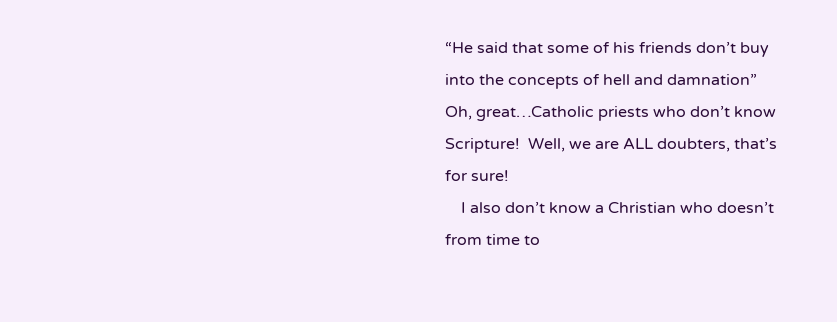“He said that some of his friends don’t buy into the concepts of hell and damnation” Oh, great…Catholic priests who don’t know Scripture!  Well, we are ALL doubters, that’s for sure!
    I also don’t know a Christian who doesn’t from time to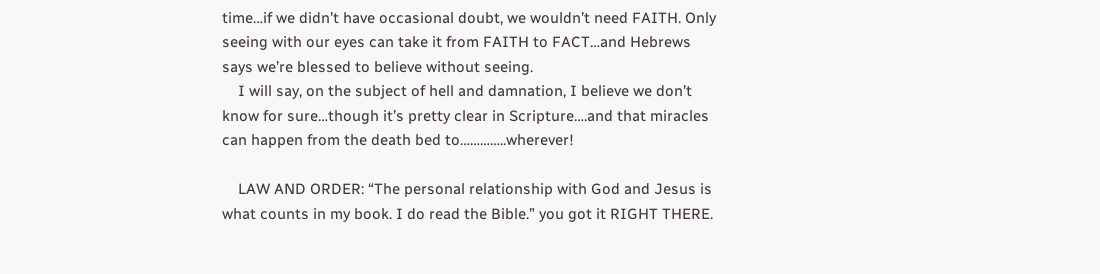time…if we didn’t have occasional doubt, we wouldn’t need FAITH. Only seeing with our eyes can take it from FAITH to FACT…and Hebrews says we’re blessed to believe without seeing.
    I will say, on the subject of hell and damnation, I believe we don’t know for sure…though it’s pretty clear in Scripture….and that miracles can happen from the death bed to…………..wherever!

    LAW AND ORDER: “The personal relationship with God and Jesus is what counts in my book. I do read the Bible.” you got it RIGHT THERE.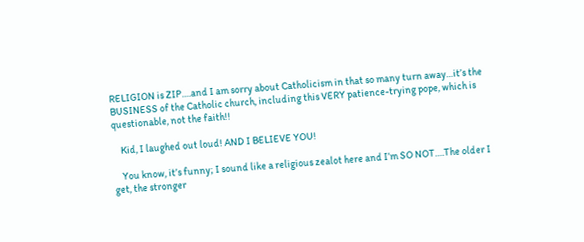RELIGION is ZIP….and I am sorry about Catholicism in that so many turn away…it’s the BUSINESS of the Catholic church, including this VERY patience-trying pope, which is questionable, not the faith!!

    Kid, I laughed out loud! AND I BELIEVE YOU!

    You know, it’s funny; I sound like a religious zealot here and I’m SO NOT….The older I get, the stronger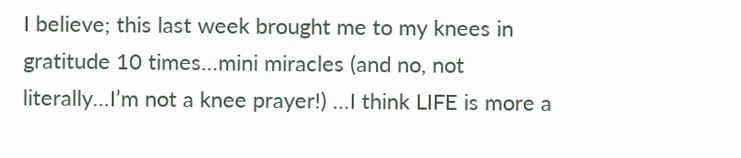I believe; this last week brought me to my knees in gratitude 10 times…mini miracles (and no, not literally…I’m not a knee prayer!) …I think LIFE is more a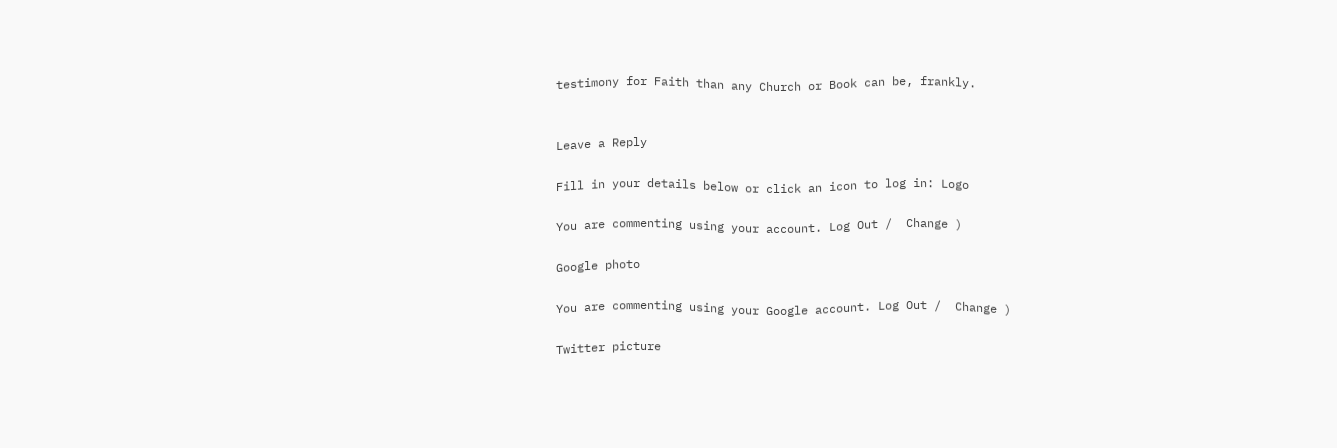testimony for Faith than any Church or Book can be, frankly.


Leave a Reply

Fill in your details below or click an icon to log in: Logo

You are commenting using your account. Log Out /  Change )

Google photo

You are commenting using your Google account. Log Out /  Change )

Twitter picture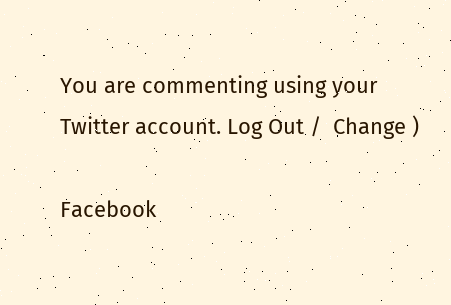You are commenting using your Twitter account. Log Out /  Change )

Facebook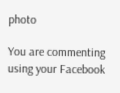photo

You are commenting using your Facebook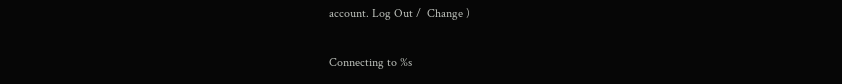account. Log Out /  Change )

Connecting to %s